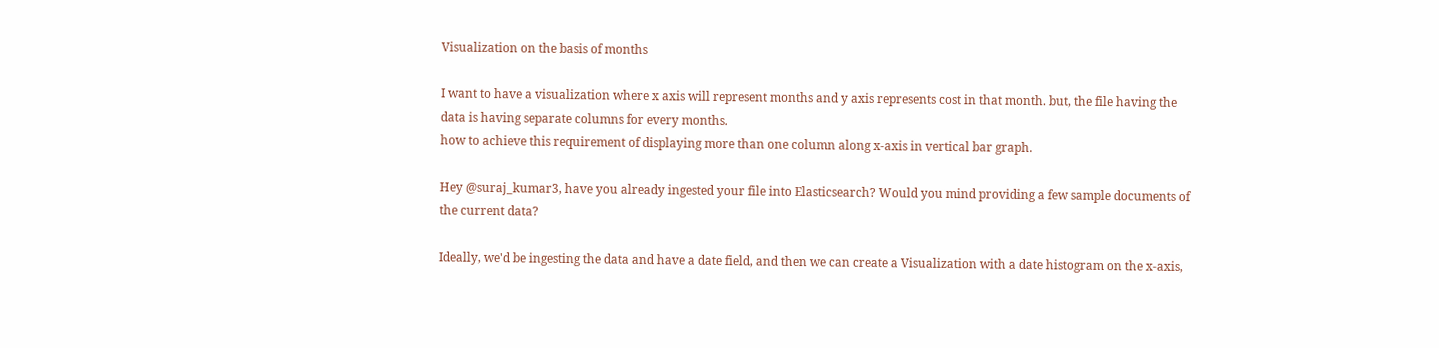Visualization on the basis of months

I want to have a visualization where x axis will represent months and y axis represents cost in that month. but, the file having the data is having separate columns for every months.
how to achieve this requirement of displaying more than one column along x-axis in vertical bar graph.

Hey @suraj_kumar3, have you already ingested your file into Elasticsearch? Would you mind providing a few sample documents of the current data?

Ideally, we'd be ingesting the data and have a date field, and then we can create a Visualization with a date histogram on the x-axis,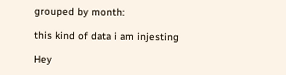grouped by month:

this kind of data i am injesting

Hey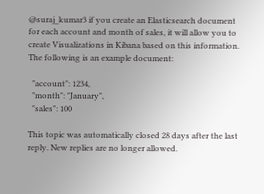@suraj_kumar3 if you create an Elasticsearch document for each account and month of sales, it will allow you to create Visualizations in Kibana based on this information. The following is an example document:

  "account": 1234,
  "month": "January",
  "sales": 100

This topic was automatically closed 28 days after the last reply. New replies are no longer allowed.